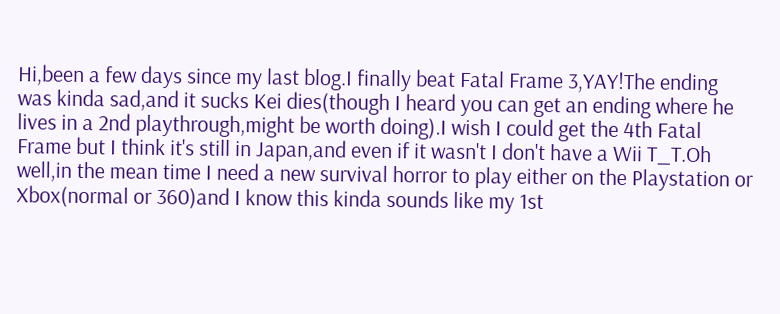Hi,been a few days since my last blog.I finally beat Fatal Frame 3,YAY!The ending was kinda sad,and it sucks Kei dies(though I heard you can get an ending where he lives in a 2nd playthrough,might be worth doing).I wish I could get the 4th Fatal Frame but I think it's still in Japan,and even if it wasn't I don't have a Wii T_T.Oh well,in the mean time I need a new survival horror to play either on the Playstation or Xbox(normal or 360)and I know this kinda sounds like my 1st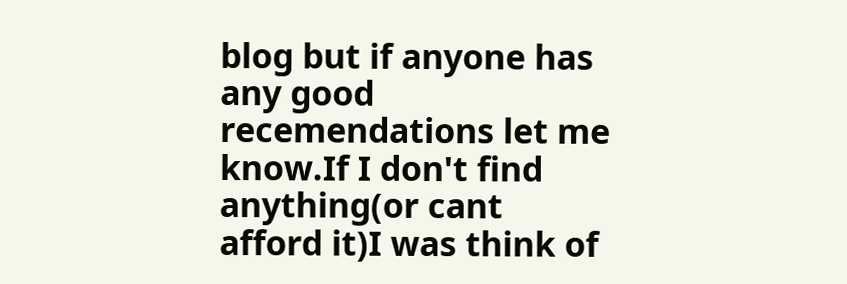blog but if anyone has any good recemendations let me know.If I don't find anything(or cant afford it)I was think of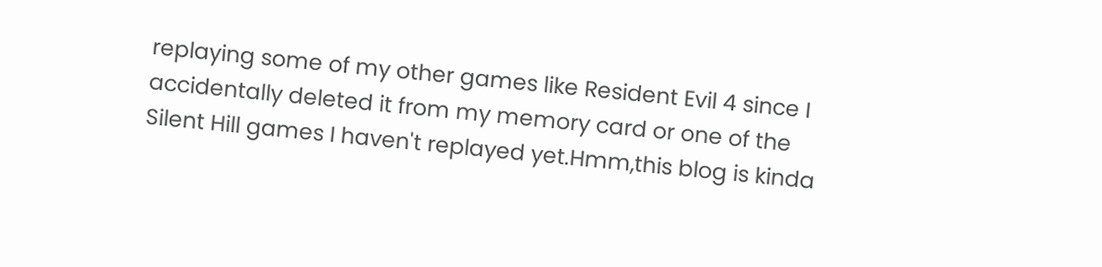replaying some of my other games like Resident Evil 4 since I accidentally deleted it from my memory card or one of the Silent Hill games I haven't replayed yet.Hmm,this blog is kinda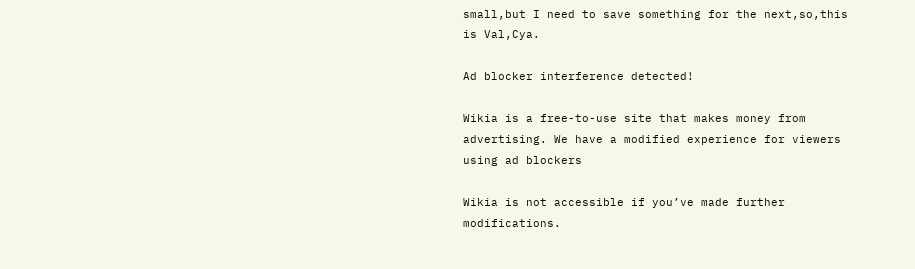small,but I need to save something for the next,so,this is Val,Cya.

Ad blocker interference detected!

Wikia is a free-to-use site that makes money from advertising. We have a modified experience for viewers using ad blockers

Wikia is not accessible if you’ve made further modifications.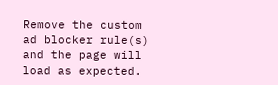Remove the custom ad blocker rule(s) and the page will load as expected.